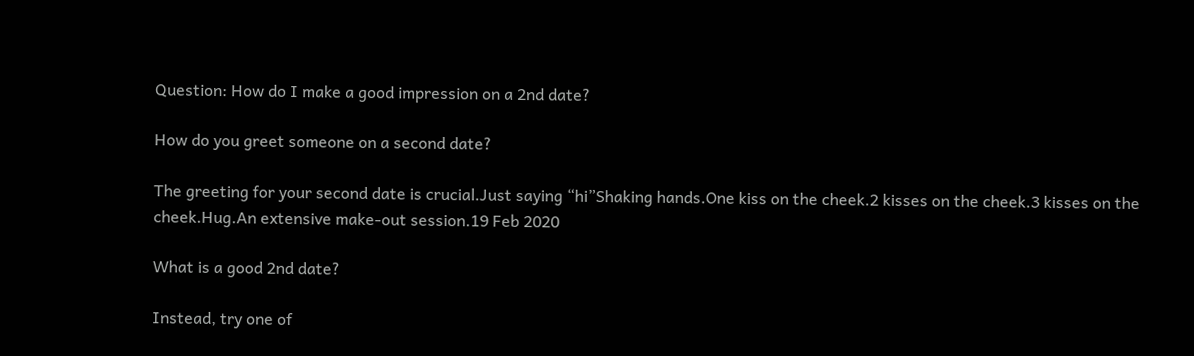Question: How do I make a good impression on a 2nd date?

How do you greet someone on a second date?

The greeting for your second date is crucial.Just saying “hi”Shaking hands.One kiss on the cheek.2 kisses on the cheek.3 kisses on the cheek.Hug.An extensive make-out session.19 Feb 2020

What is a good 2nd date?

Instead, try one of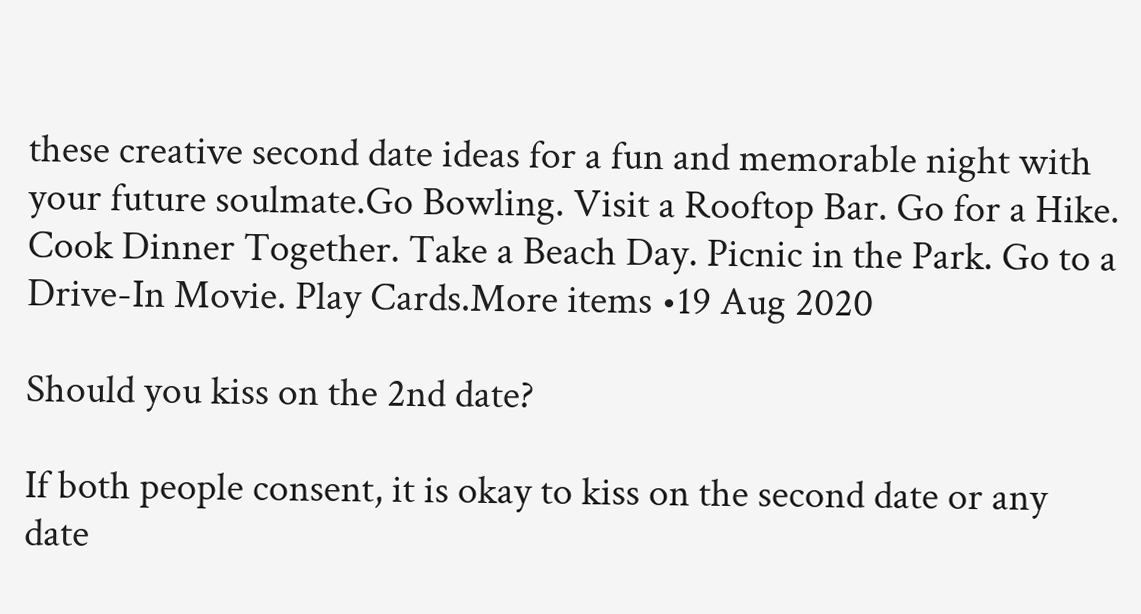these creative second date ideas for a fun and memorable night with your future soulmate.Go Bowling. Visit a Rooftop Bar. Go for a Hike. Cook Dinner Together. Take a Beach Day. Picnic in the Park. Go to a Drive-In Movie. Play Cards.More items •19 Aug 2020

Should you kiss on the 2nd date?

If both people consent, it is okay to kiss on the second date or any date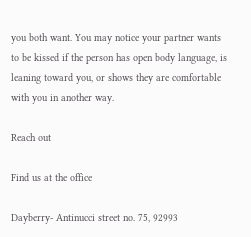you both want. You may notice your partner wants to be kissed if the person has open body language, is leaning toward you, or shows they are comfortable with you in another way.

Reach out

Find us at the office

Dayberry- Antinucci street no. 75, 92993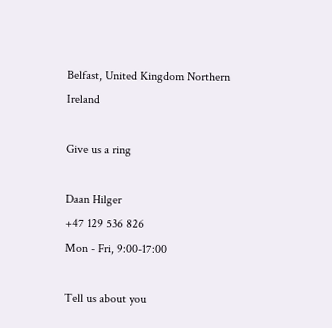Belfast, United Kingdom Northern Ireland

Give us a ring

Daan Hilger
+47 129 536 826
Mon - Fri, 9:00-17:00

Tell us about you